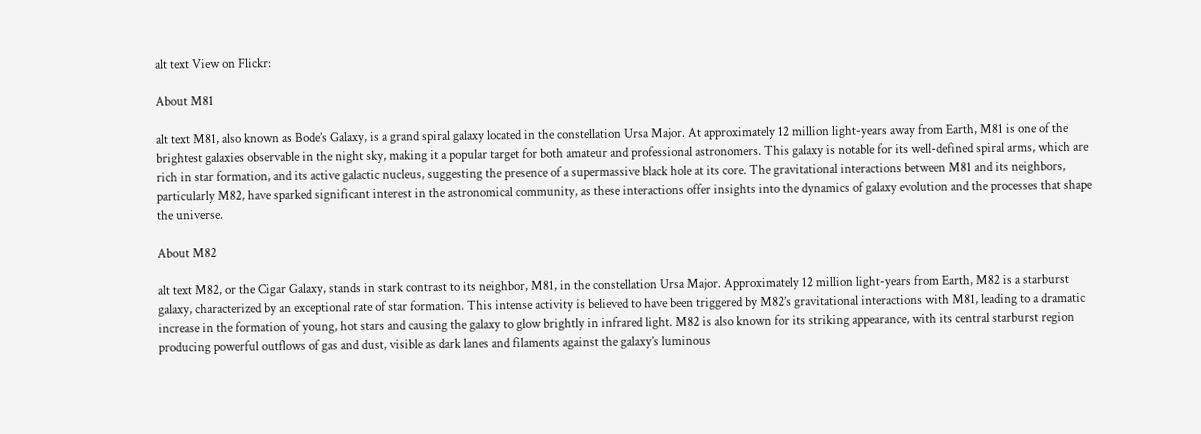alt text View on Flickr:

About M81

alt text M81, also known as Bode’s Galaxy, is a grand spiral galaxy located in the constellation Ursa Major. At approximately 12 million light-years away from Earth, M81 is one of the brightest galaxies observable in the night sky, making it a popular target for both amateur and professional astronomers. This galaxy is notable for its well-defined spiral arms, which are rich in star formation, and its active galactic nucleus, suggesting the presence of a supermassive black hole at its core. The gravitational interactions between M81 and its neighbors, particularly M82, have sparked significant interest in the astronomical community, as these interactions offer insights into the dynamics of galaxy evolution and the processes that shape the universe.

About M82

alt text M82, or the Cigar Galaxy, stands in stark contrast to its neighbor, M81, in the constellation Ursa Major. Approximately 12 million light-years from Earth, M82 is a starburst galaxy, characterized by an exceptional rate of star formation. This intense activity is believed to have been triggered by M82’s gravitational interactions with M81, leading to a dramatic increase in the formation of young, hot stars and causing the galaxy to glow brightly in infrared light. M82 is also known for its striking appearance, with its central starburst region producing powerful outflows of gas and dust, visible as dark lanes and filaments against the galaxy’s luminous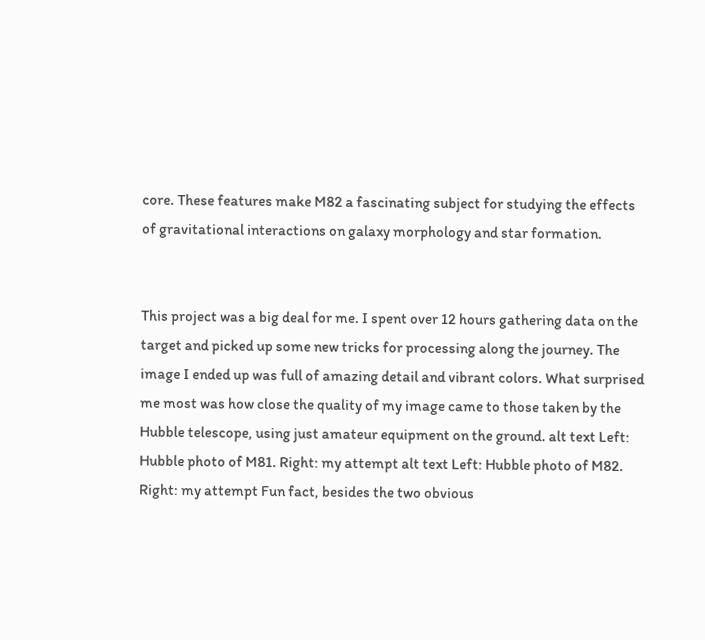core. These features make M82 a fascinating subject for studying the effects of gravitational interactions on galaxy morphology and star formation.


This project was a big deal for me. I spent over 12 hours gathering data on the target and picked up some new tricks for processing along the journey. The image I ended up was full of amazing detail and vibrant colors. What surprised me most was how close the quality of my image came to those taken by the Hubble telescope, using just amateur equipment on the ground. alt text Left: Hubble photo of M81. Right: my attempt alt text Left: Hubble photo of M82. Right: my attempt Fun fact, besides the two obvious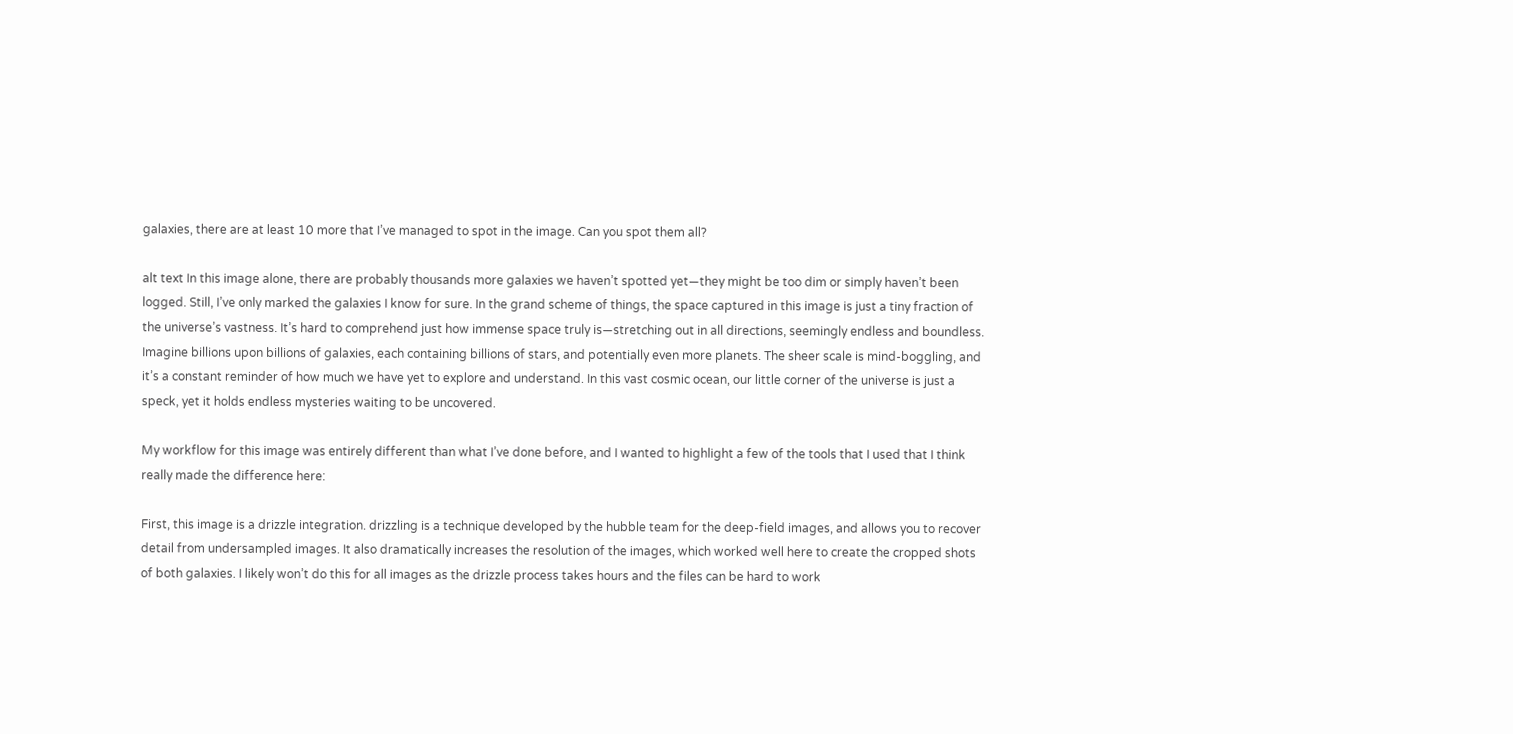galaxies, there are at least 10 more that I’ve managed to spot in the image. Can you spot them all?

alt text In this image alone, there are probably thousands more galaxies we haven’t spotted yet—they might be too dim or simply haven’t been logged. Still, I’ve only marked the galaxies I know for sure. In the grand scheme of things, the space captured in this image is just a tiny fraction of the universe’s vastness. It’s hard to comprehend just how immense space truly is—stretching out in all directions, seemingly endless and boundless. Imagine billions upon billions of galaxies, each containing billions of stars, and potentially even more planets. The sheer scale is mind-boggling, and it’s a constant reminder of how much we have yet to explore and understand. In this vast cosmic ocean, our little corner of the universe is just a speck, yet it holds endless mysteries waiting to be uncovered.

My workflow for this image was entirely different than what I’ve done before, and I wanted to highlight a few of the tools that I used that I think really made the difference here:

First, this image is a drizzle integration. drizzling is a technique developed by the hubble team for the deep-field images, and allows you to recover detail from undersampled images. It also dramatically increases the resolution of the images, which worked well here to create the cropped shots of both galaxies. I likely won’t do this for all images as the drizzle process takes hours and the files can be hard to work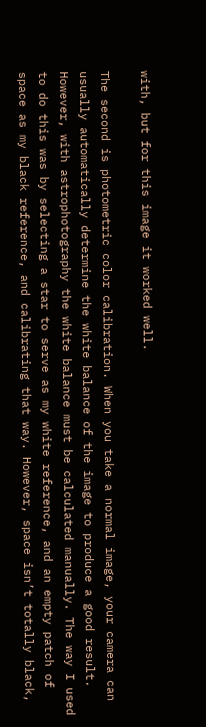with, but for this image it worked well.

The second is photometric color calibration. When you take a normal image, your camera can usually automatically determine the white balance of the image to produce a good result. However, with astrophotography the white balance must be calculated manually. The way I used to do this was by selecting a star to serve as my white reference, and an empty patch of space as my black reference, and calibrating that way. However, space isn’t totally black,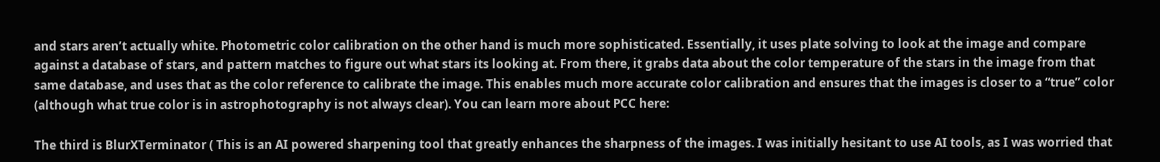and stars aren’t actually white. Photometric color calibration on the other hand is much more sophisticated. Essentially, it uses plate solving to look at the image and compare against a database of stars, and pattern matches to figure out what stars its looking at. From there, it grabs data about the color temperature of the stars in the image from that same database, and uses that as the color reference to calibrate the image. This enables much more accurate color calibration and ensures that the images is closer to a “true” color (although what true color is in astrophotography is not always clear). You can learn more about PCC here:

The third is BlurXTerminator ( This is an AI powered sharpening tool that greatly enhances the sharpness of the images. I was initially hesitant to use AI tools, as I was worried that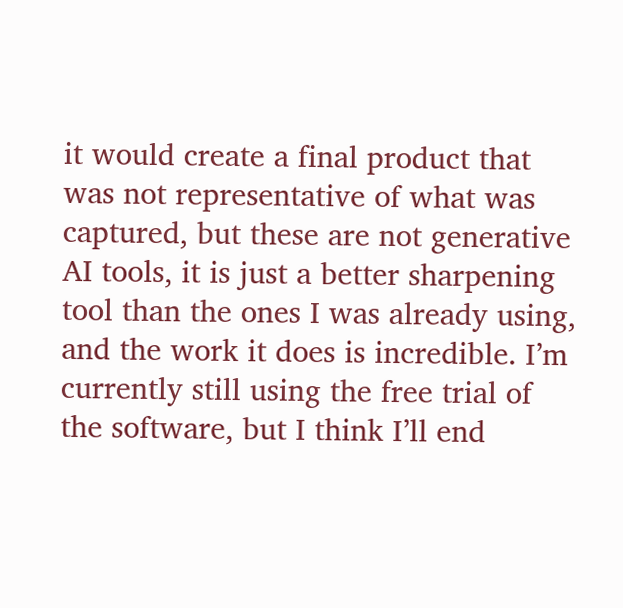it would create a final product that was not representative of what was captured, but these are not generative AI tools, it is just a better sharpening tool than the ones I was already using, and the work it does is incredible. I’m currently still using the free trial of the software, but I think I’ll end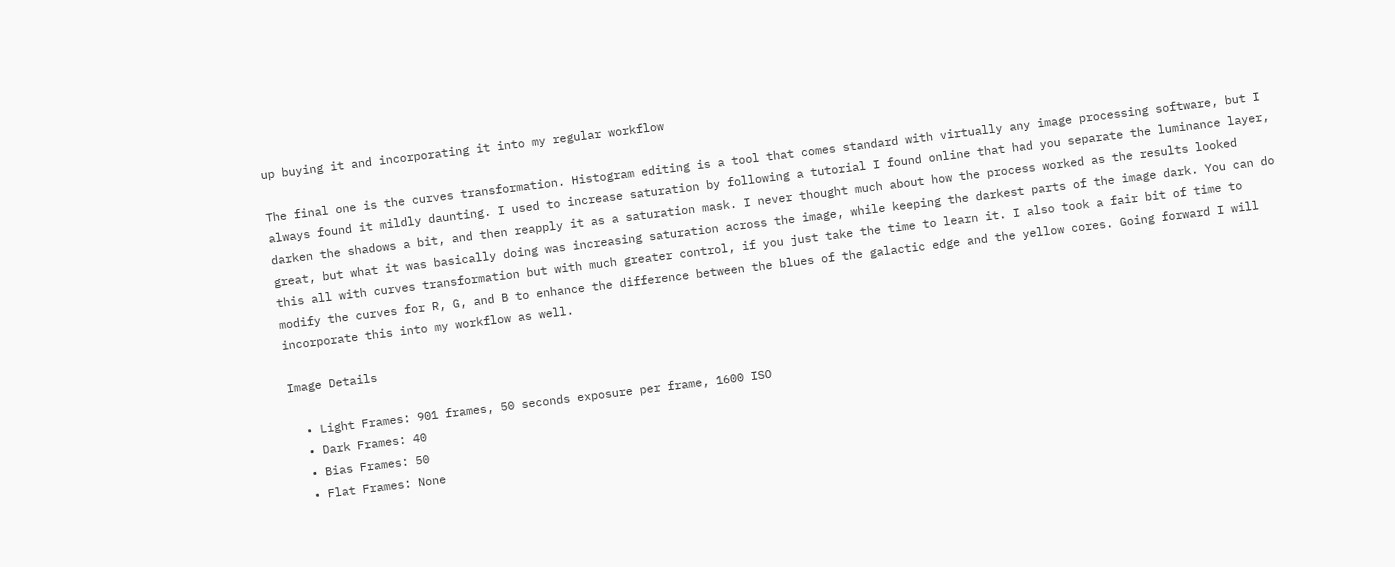up buying it and incorporating it into my regular workflow

The final one is the curves transformation. Histogram editing is a tool that comes standard with virtually any image processing software, but I always found it mildly daunting. I used to increase saturation by following a tutorial I found online that had you separate the luminance layer, darken the shadows a bit, and then reapply it as a saturation mask. I never thought much about how the process worked as the results looked great, but what it was basically doing was increasing saturation across the image, while keeping the darkest parts of the image dark. You can do this all with curves transformation but with much greater control, if you just take the time to learn it. I also took a fair bit of time to modify the curves for R, G, and B to enhance the difference between the blues of the galactic edge and the yellow cores. Going forward I will incorporate this into my workflow as well.

Image Details

  • Light Frames: 901 frames, 50 seconds exposure per frame, 1600 ISO
  • Dark Frames: 40
  • Bias Frames: 50
  • Flat Frames: None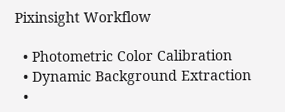Pixinsight Workflow

  • Photometric Color Calibration
  • Dynamic Background Extraction
  •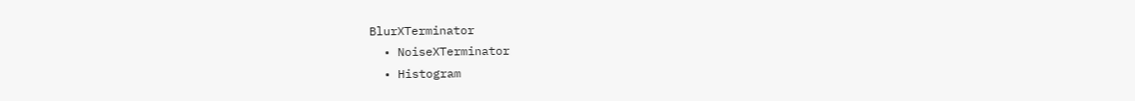BlurXTerminator
  • NoiseXTerminator
  • Histogram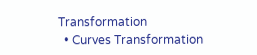Transformation
  • Curves Transformation